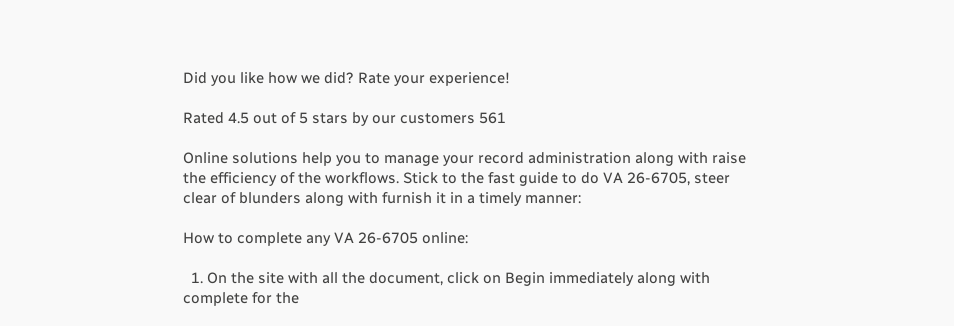Did you like how we did? Rate your experience!

Rated 4.5 out of 5 stars by our customers 561

Online solutions help you to manage your record administration along with raise the efficiency of the workflows. Stick to the fast guide to do VA 26-6705, steer clear of blunders along with furnish it in a timely manner:

How to complete any VA 26-6705 online:

  1. On the site with all the document, click on Begin immediately along with complete for the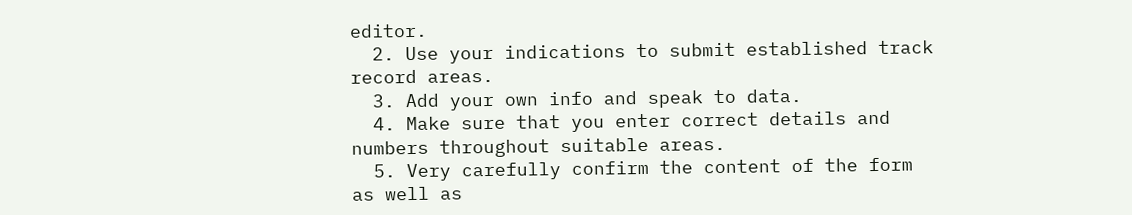editor.
  2. Use your indications to submit established track record areas.
  3. Add your own info and speak to data.
  4. Make sure that you enter correct details and numbers throughout suitable areas.
  5. Very carefully confirm the content of the form as well as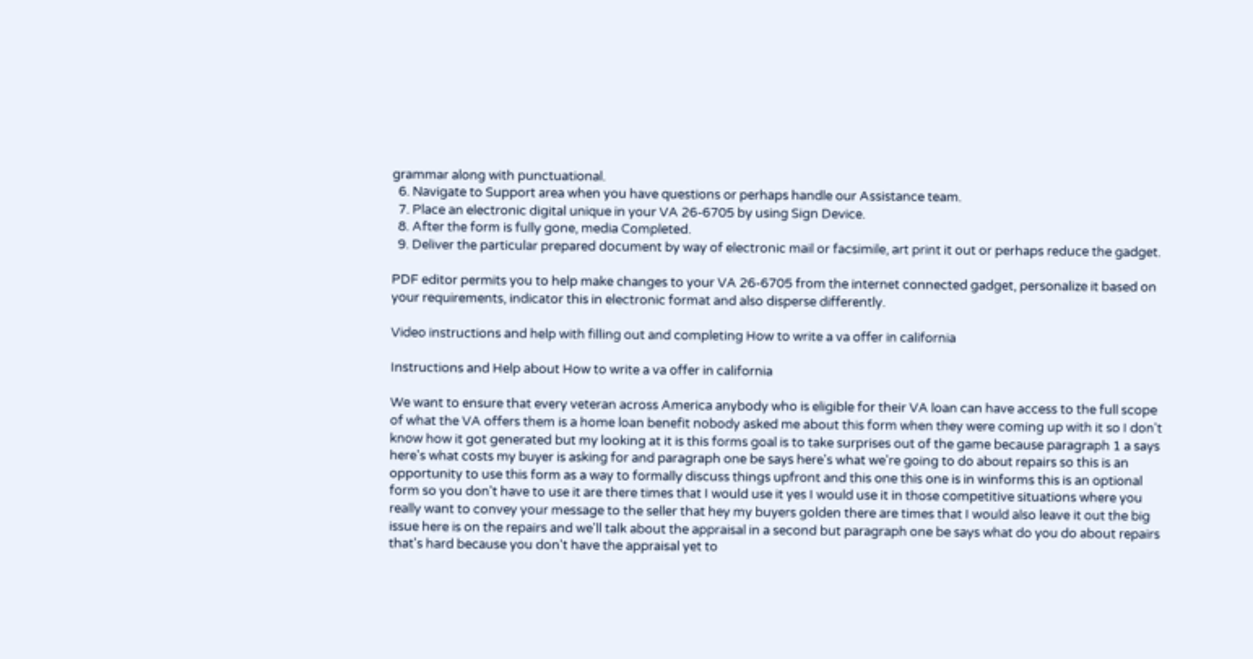grammar along with punctuational.
  6. Navigate to Support area when you have questions or perhaps handle our Assistance team.
  7. Place an electronic digital unique in your VA 26-6705 by using Sign Device.
  8. After the form is fully gone, media Completed.
  9. Deliver the particular prepared document by way of electronic mail or facsimile, art print it out or perhaps reduce the gadget.

PDF editor permits you to help make changes to your VA 26-6705 from the internet connected gadget, personalize it based on your requirements, indicator this in electronic format and also disperse differently.

Video instructions and help with filling out and completing How to write a va offer in california

Instructions and Help about How to write a va offer in california

We want to ensure that every veteran across America anybody who is eligible for their VA loan can have access to the full scope of what the VA offers them is a home loan benefit nobody asked me about this form when they were coming up with it so I don't know how it got generated but my looking at it is this forms goal is to take surprises out of the game because paragraph 1 a says here's what costs my buyer is asking for and paragraph one be says here's what we're going to do about repairs so this is an opportunity to use this form as a way to formally discuss things upfront and this one this one is in winforms this is an optional form so you don't have to use it are there times that I would use it yes I would use it in those competitive situations where you really want to convey your message to the seller that hey my buyers golden there are times that I would also leave it out the big issue here is on the repairs and we'll talk about the appraisal in a second but paragraph one be says what do you do about repairs that's hard because you don't have the appraisal yet to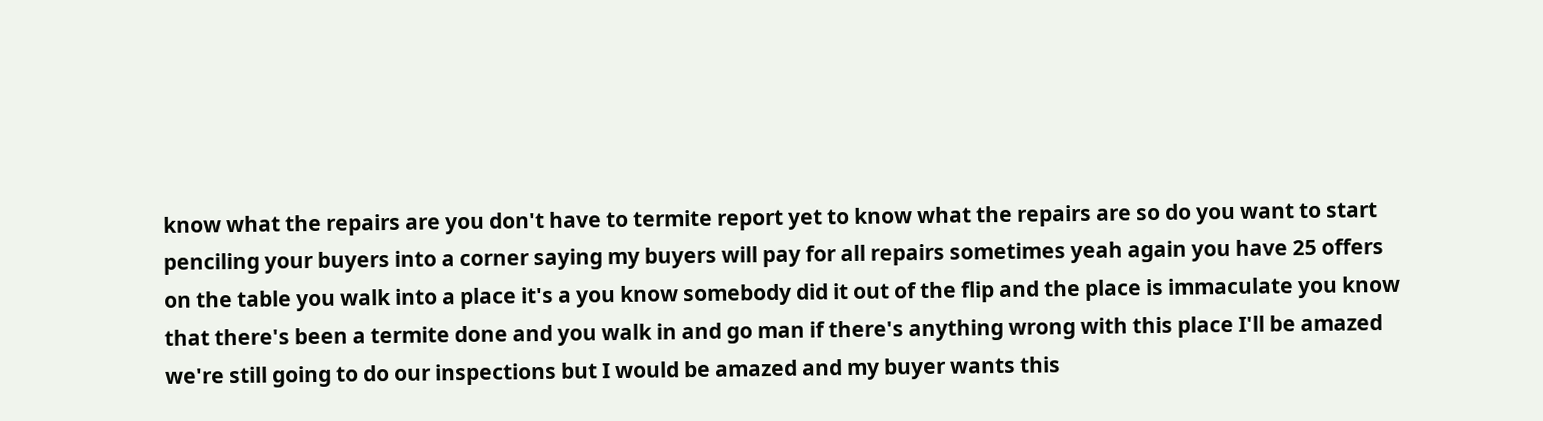know what the repairs are you don't have to termite report yet to know what the repairs are so do you want to start penciling your buyers into a corner saying my buyers will pay for all repairs sometimes yeah again you have 25 offers on the table you walk into a place it's a you know somebody did it out of the flip and the place is immaculate you know that there's been a termite done and you walk in and go man if there's anything wrong with this place I'll be amazed we're still going to do our inspections but I would be amazed and my buyer wants this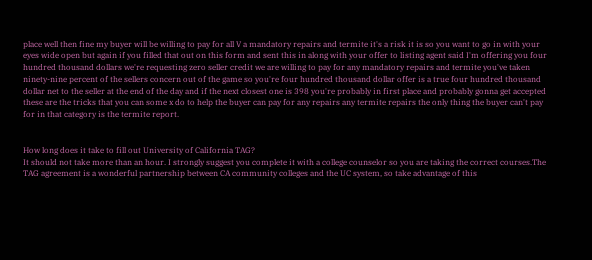place well then fine my buyer will be willing to pay for all V a mandatory repairs and termite it's a risk it is so you want to go in with your eyes wide open but again if you filled that out on this form and sent this in along with your offer to listing agent said I'm offering you four hundred thousand dollars we're requesting zero seller credit we are willing to pay for any mandatory repairs and termite you've taken ninety-nine percent of the sellers concern out of the game so you're four hundred thousand dollar offer is a true four hundred thousand dollar net to the seller at the end of the day and if the next closest one is 398 you're probably in first place and probably gonna get accepted these are the tricks that you can some x do to help the buyer can pay for any repairs any termite repairs the only thing the buyer can't pay for in that category is the termite report.


How long does it take to fill out University of California TAG?
It should not take more than an hour. I strongly suggest you complete it with a college counselor so you are taking the correct courses.The TAG agreement is a wonderful partnership between CA community colleges and the UC system, so take advantage of this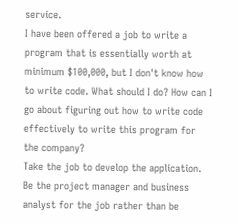service.
I have been offered a job to write a program that is essentially worth at minimum $100,000, but I don't know how to write code. What should I do? How can I go about figuring out how to write code effectively to write this program for the company?
Take the job to develop the application. Be the project manager and business analyst for the job rather than be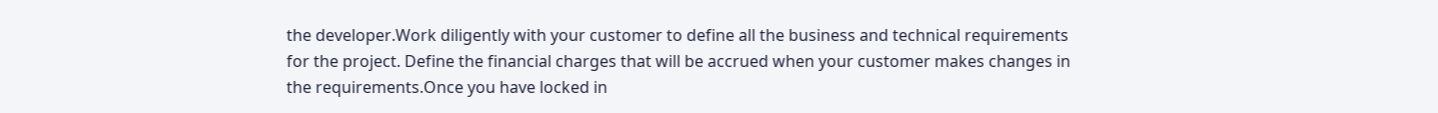the developer.Work diligently with your customer to define all the business and technical requirements for the project. Define the financial charges that will be accrued when your customer makes changes in the requirements.Once you have locked in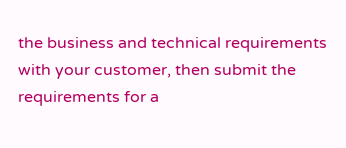the business and technical requirements with your customer, then submit the requirements for a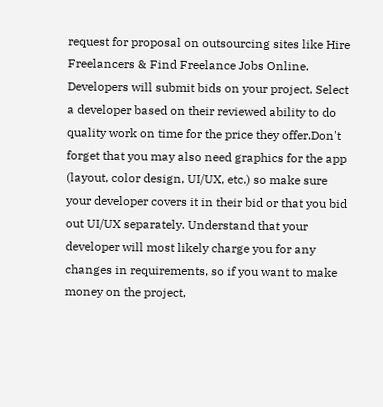request for proposal on outsourcing sites like Hire Freelancers & Find Freelance Jobs Online. Developers will submit bids on your project. Select a developer based on their reviewed ability to do quality work on time for the price they offer.Don't forget that you may also need graphics for the app (layout, color design, UI/UX, etc.) so make sure your developer covers it in their bid or that you bid out UI/UX separately. Understand that your developer will most likely charge you for any changes in requirements, so if you want to make money on the project,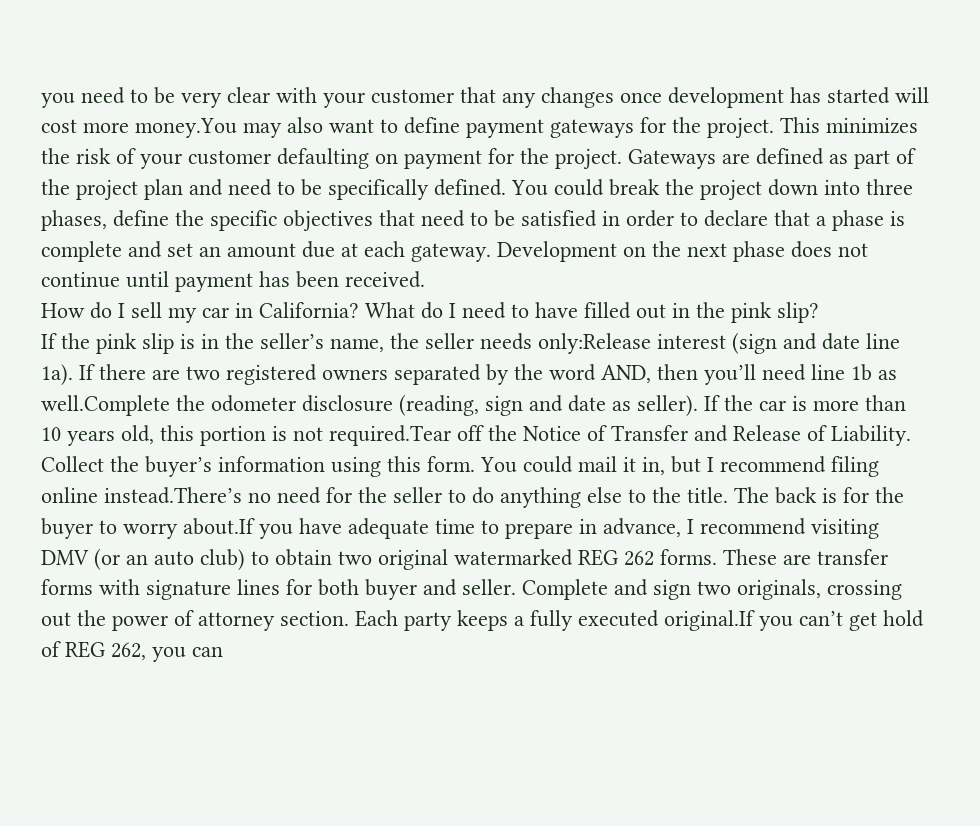you need to be very clear with your customer that any changes once development has started will cost more money.You may also want to define payment gateways for the project. This minimizes the risk of your customer defaulting on payment for the project. Gateways are defined as part of the project plan and need to be specifically defined. You could break the project down into three phases, define the specific objectives that need to be satisfied in order to declare that a phase is complete and set an amount due at each gateway. Development on the next phase does not continue until payment has been received.
How do I sell my car in California? What do I need to have filled out in the pink slip?
If the pink slip is in the seller’s name, the seller needs only:Release interest (sign and date line 1a). If there are two registered owners separated by the word AND, then you’ll need line 1b as well.Complete the odometer disclosure (reading, sign and date as seller). If the car is more than 10 years old, this portion is not required.Tear off the Notice of Transfer and Release of Liability. Collect the buyer’s information using this form. You could mail it in, but I recommend filing online instead.There’s no need for the seller to do anything else to the title. The back is for the buyer to worry about.If you have adequate time to prepare in advance, I recommend visiting DMV (or an auto club) to obtain two original watermarked REG 262 forms. These are transfer forms with signature lines for both buyer and seller. Complete and sign two originals, crossing out the power of attorney section. Each party keeps a fully executed original.If you can’t get hold of REG 262, you can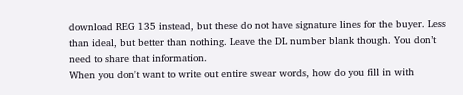download REG 135 instead, but these do not have signature lines for the buyer. Less than ideal, but better than nothing. Leave the DL number blank though. You don’t need to share that information.
When you don't want to write out entire swear words, how do you fill in with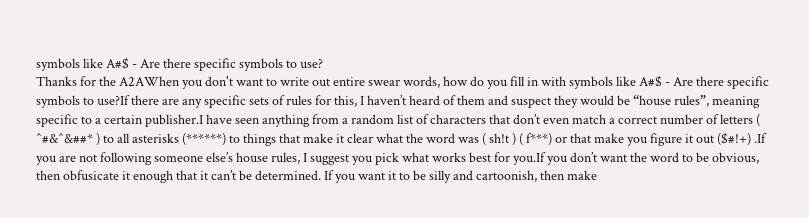symbols like A#$ - Are there specific symbols to use?
Thanks for the A2AWhen you don't want to write out entire swear words, how do you fill in with symbols like A#$ - Are there specific symbols to use?If there are any specific sets of rules for this, I haven’t heard of them and suspect they would be “house rules”, meaning specific to a certain publisher.I have seen anything from a random list of characters that don’t even match a correct number of letters ( ^#&^&##* ) to all asterisks (******) to things that make it clear what the word was ( sh!t ) ( f***) or that make you figure it out ($#!+) .If you are not following someone else’s house rules, I suggest you pick what works best for you.If you don’t want the word to be obvious, then obfusicate it enough that it can’t be determined. If you want it to be silly and cartoonish, then make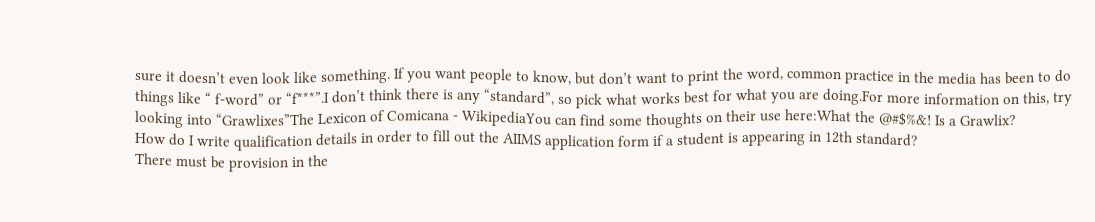sure it doesn’t even look like something. If you want people to know, but don’t want to print the word, common practice in the media has been to do things like “ f-word” or “f***”.I don’t think there is any “standard”, so pick what works best for what you are doing.For more information on this, try looking into “Grawlixes”The Lexicon of Comicana - WikipediaYou can find some thoughts on their use here:What the @#$%&! Is a Grawlix?
How do I write qualification details in order to fill out the AIIMS application form if a student is appearing in 12th standard?
There must be provision in the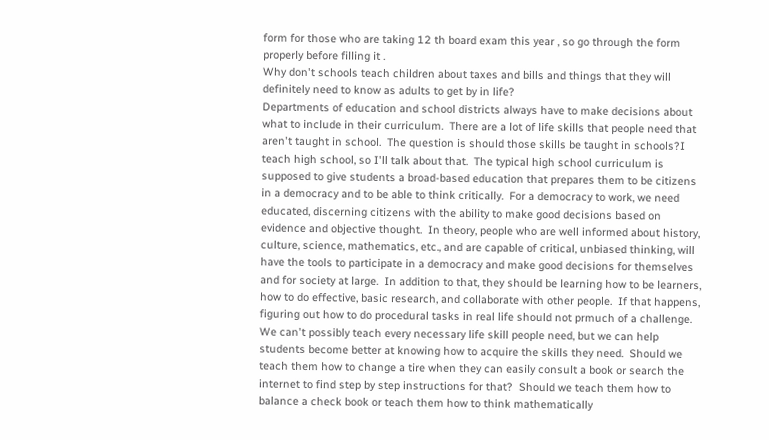form for those who are taking 12 th board exam this year , so go through the form properly before filling it .
Why don't schools teach children about taxes and bills and things that they will definitely need to know as adults to get by in life?
Departments of education and school districts always have to make decisions about what to include in their curriculum.  There are a lot of life skills that people need that aren't taught in school.  The question is should those skills be taught in schools?I teach high school, so I'll talk about that.  The typical high school curriculum is supposed to give students a broad-based education that prepares them to be citizens in a democracy and to be able to think critically.  For a democracy to work, we need educated, discerning citizens with the ability to make good decisions based on evidence and objective thought.  In theory, people who are well informed about history, culture, science, mathematics, etc., and are capable of critical, unbiased thinking, will have the tools to participate in a democracy and make good decisions for themselves and for society at large.  In addition to that, they should be learning how to be learners, how to do effective, basic research, and collaborate with other people.  If that happens, figuring out how to do procedural tasks in real life should not prmuch of a challenge.  We can't possibly teach every necessary life skill people need, but we can help students become better at knowing how to acquire the skills they need.  Should we teach them how to change a tire when they can easily consult a book or search the internet to find step by step instructions for that?  Should we teach them how to balance a check book or teach them how to think mathematically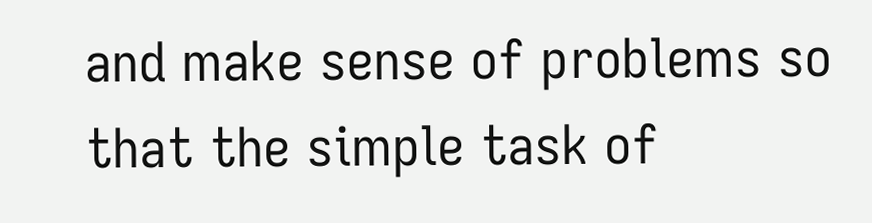and make sense of problems so that the simple task of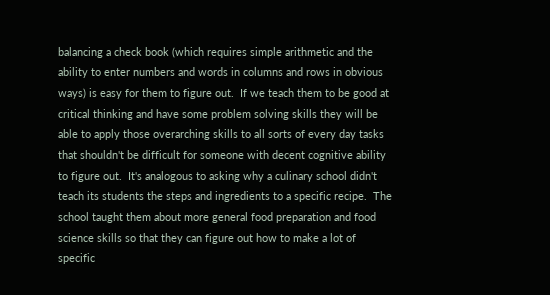balancing a check book (which requires simple arithmetic and the ability to enter numbers and words in columns and rows in obvious ways) is easy for them to figure out.  If we teach them to be good at critical thinking and have some problem solving skills they will be able to apply those overarching skills to all sorts of every day tasks that shouldn't be difficult for someone with decent cognitive ability  to figure out.  It's analogous to asking why a culinary school didn't teach its students the steps and ingredients to a specific recipe.  The school taught them about more general food preparation and food science skills so that they can figure out how to make a lot of specific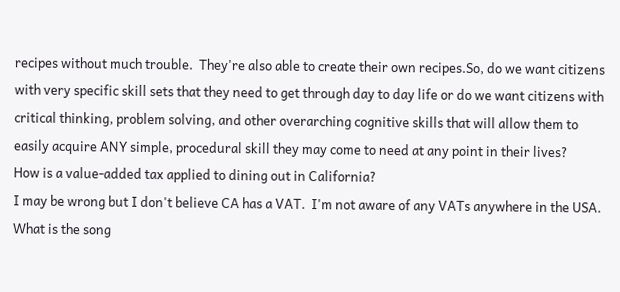recipes without much trouble.  They're also able to create their own recipes.So, do we want citizens with very specific skill sets that they need to get through day to day life or do we want citizens with critical thinking, problem solving, and other overarching cognitive skills that will allow them to easily acquire ANY simple, procedural skill they may come to need at any point in their lives?
How is a value-added tax applied to dining out in California?
I may be wrong but I don't believe CA has a VAT.  I'm not aware of any VATs anywhere in the USA.
What is the song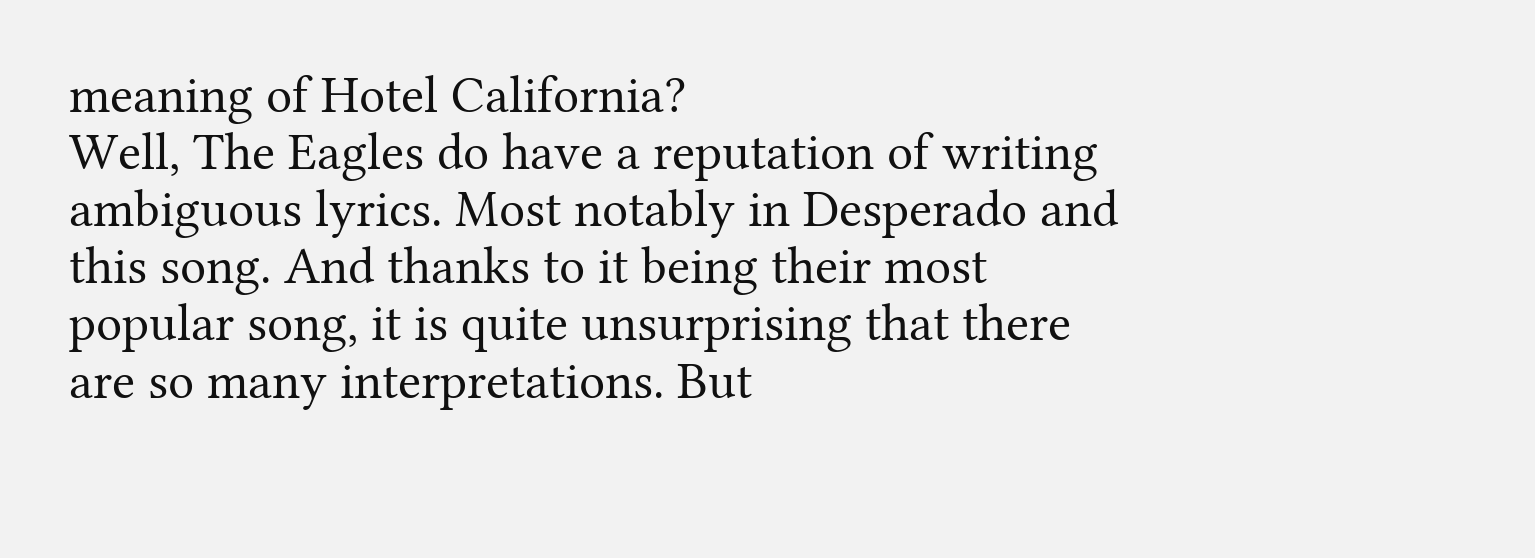meaning of Hotel California?
Well, The Eagles do have a reputation of writing ambiguous lyrics. Most notably in Desperado and this song. And thanks to it being their most popular song, it is quite unsurprising that there are so many interpretations. But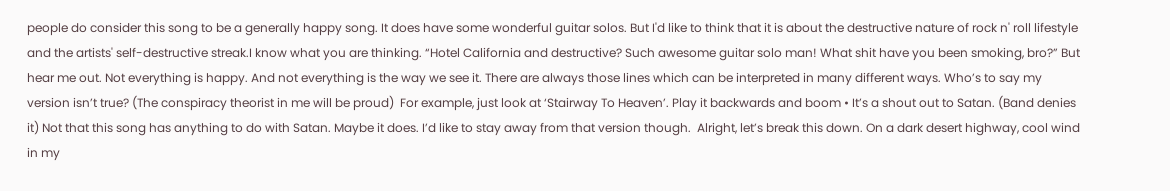people do consider this song to be a generally happy song. It does have some wonderful guitar solos. But I'd like to think that it is about the destructive nature of rock n' roll lifestyle and the artists' self-destructive streak.I know what you are thinking. “Hotel California and destructive? Such awesome guitar solo man! What shit have you been smoking, bro?” But hear me out. Not everything is happy. And not everything is the way we see it. There are always those lines which can be interpreted in many different ways. Who’s to say my version isn’t true? (The conspiracy theorist in me will be proud)  For example, just look at ‘Stairway To Heaven’. Play it backwards and boom • It’s a shout out to Satan. (Band denies it) Not that this song has anything to do with Satan. Maybe it does. I’d like to stay away from that version though.  Alright, let’s break this down. On a dark desert highway, cool wind in my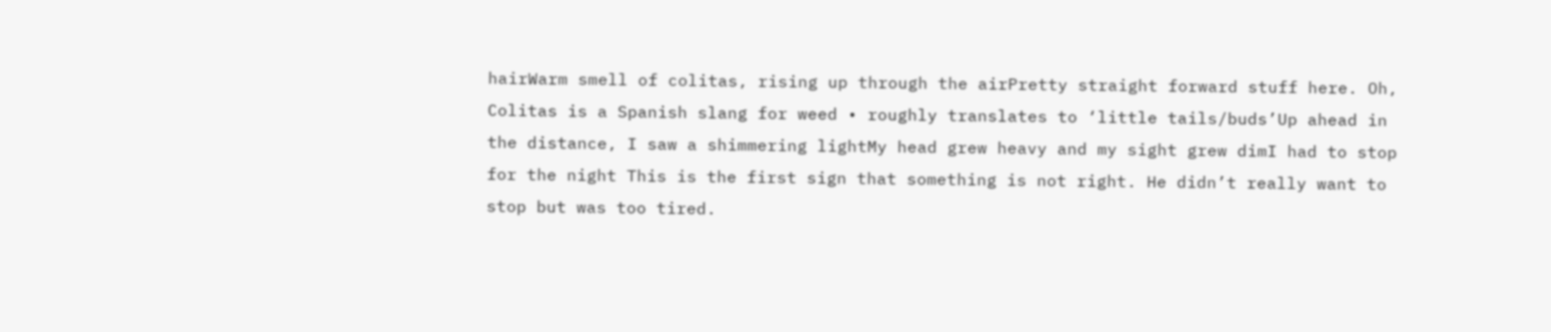hairWarm smell of colitas, rising up through the airPretty straight forward stuff here. Oh, Colitas is a Spanish slang for weed • roughly translates to ‘little tails/buds’Up ahead in the distance, I saw a shimmering lightMy head grew heavy and my sight grew dimI had to stop for the night This is the first sign that something is not right. He didn’t really want to stop but was too tired.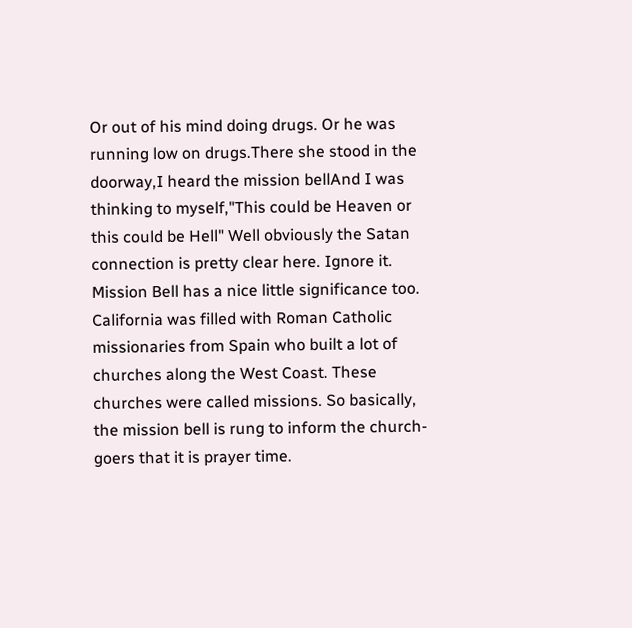Or out of his mind doing drugs. Or he was running low on drugs.There she stood in the doorway,I heard the mission bellAnd I was thinking to myself,"This could be Heaven or this could be Hell" Well obviously the Satan connection is pretty clear here. Ignore it. Mission Bell has a nice little significance too. California was filled with Roman Catholic missionaries from Spain who built a lot of churches along the West Coast. These churches were called missions. So basically, the mission bell is rung to inform the church-goers that it is prayer time.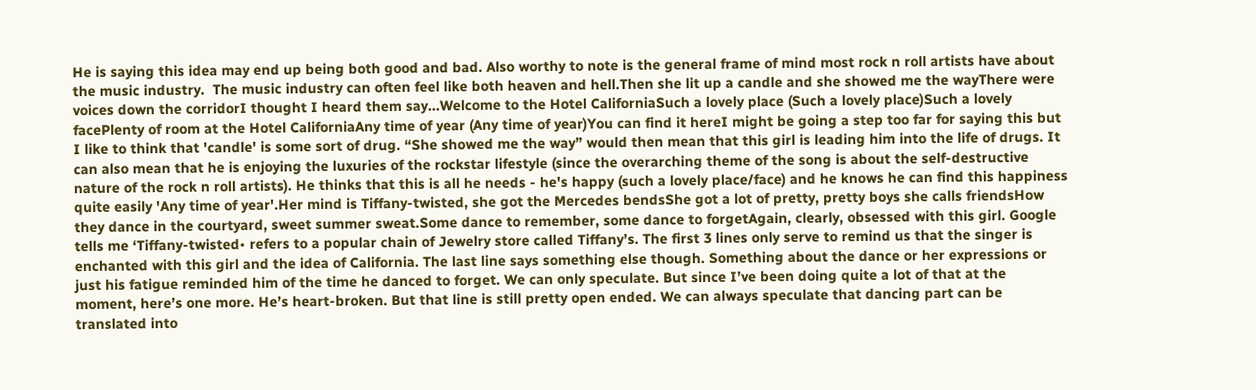He is saying this idea may end up being both good and bad. Also worthy to note is the general frame of mind most rock n roll artists have about the music industry.  The music industry can often feel like both heaven and hell.Then she lit up a candle and she showed me the wayThere were voices down the corridorI thought I heard them say...Welcome to the Hotel CaliforniaSuch a lovely place (Such a lovely place)Such a lovely facePlenty of room at the Hotel CaliforniaAny time of year (Any time of year)You can find it hereI might be going a step too far for saying this but I like to think that 'candle' is some sort of drug. “She showed me the way” would then mean that this girl is leading him into the life of drugs. It can also mean that he is enjoying the luxuries of the rockstar lifestyle (since the overarching theme of the song is about the self-destructive nature of the rock n roll artists). He thinks that this is all he needs - he's happy (such a lovely place/face) and he knows he can find this happiness quite easily 'Any time of year'.Her mind is Tiffany-twisted, she got the Mercedes bendsShe got a lot of pretty, pretty boys she calls friendsHow they dance in the courtyard, sweet summer sweat.Some dance to remember, some dance to forgetAgain, clearly, obsessed with this girl. Google tells me ‘Tiffany-twisted• refers to a popular chain of Jewelry store called Tiffany’s. The first 3 lines only serve to remind us that the singer is enchanted with this girl and the idea of California. The last line says something else though. Something about the dance or her expressions or just his fatigue reminded him of the time he danced to forget. We can only speculate. But since I’ve been doing quite a lot of that at the moment, here’s one more. He’s heart-broken. But that line is still pretty open ended. We can always speculate that dancing part can be translated into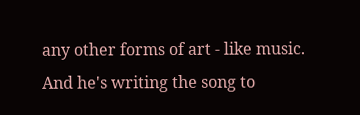any other forms of art - like music. And he's writing the song to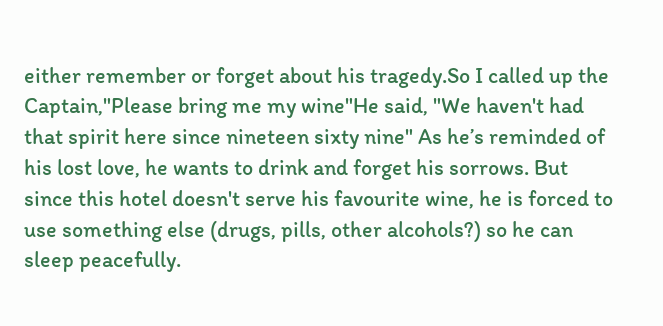either remember or forget about his tragedy.So I called up the Captain,"Please bring me my wine"He said, "We haven't had that spirit here since nineteen sixty nine" As he’s reminded of his lost love, he wants to drink and forget his sorrows. But since this hotel doesn't serve his favourite wine, he is forced to use something else (drugs, pills, other alcohols?) so he can sleep peacefully.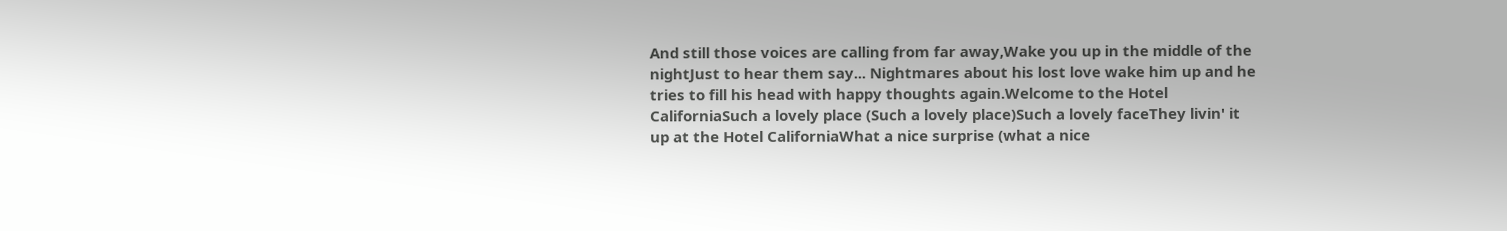And still those voices are calling from far away,Wake you up in the middle of the nightJust to hear them say... Nightmares about his lost love wake him up and he tries to fill his head with happy thoughts again.Welcome to the Hotel CaliforniaSuch a lovely place (Such a lovely place)Such a lovely faceThey livin' it up at the Hotel CaliforniaWhat a nice surprise (what a nice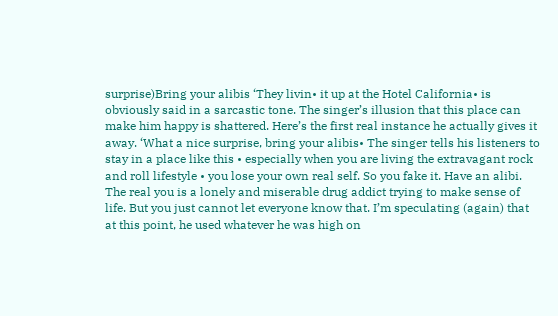surprise)Bring your alibis ‘They livin• it up at the Hotel California• is obviously said in a sarcastic tone. The singer’s illusion that this place can make him happy is shattered. Here’s the first real instance he actually gives it away. ‘What a nice surprise, bring your alibis• The singer tells his listeners to stay in a place like this • especially when you are living the extravagant rock and roll lifestyle • you lose your own real self. So you fake it. Have an alibi. The real you is a lonely and miserable drug addict trying to make sense of life. But you just cannot let everyone know that. I’m speculating (again) that at this point, he used whatever he was high on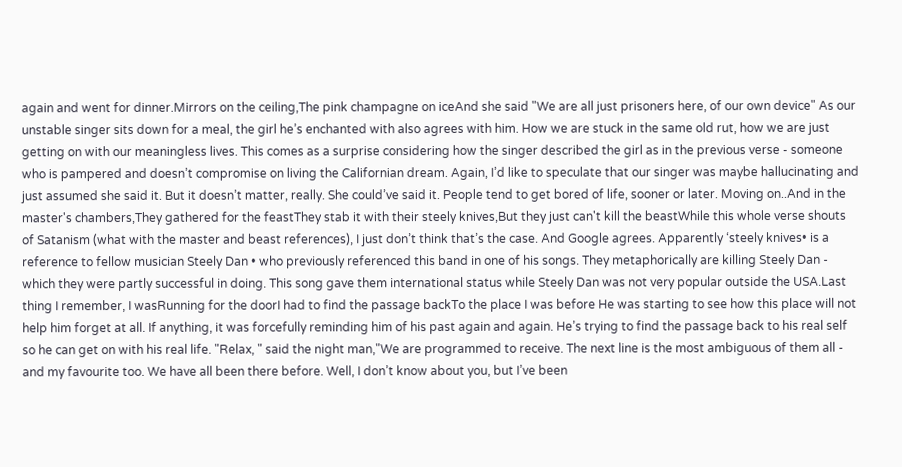again and went for dinner.Mirrors on the ceiling,The pink champagne on iceAnd she said "We are all just prisoners here, of our own device" As our unstable singer sits down for a meal, the girl he’s enchanted with also agrees with him. How we are stuck in the same old rut, how we are just getting on with our meaningless lives. This comes as a surprise considering how the singer described the girl as in the previous verse - someone who is pampered and doesn’t compromise on living the Californian dream. Again, I’d like to speculate that our singer was maybe hallucinating and just assumed she said it. But it doesn’t matter, really. She could’ve said it. People tend to get bored of life, sooner or later. Moving on..And in the master's chambers,They gathered for the feastThey stab it with their steely knives,But they just can't kill the beastWhile this whole verse shouts of Satanism (what with the master and beast references), I just don’t think that’s the case. And Google agrees. Apparently ‘steely knives• is a reference to fellow musician Steely Dan • who previously referenced this band in one of his songs. They metaphorically are killing Steely Dan - which they were partly successful in doing. This song gave them international status while Steely Dan was not very popular outside the USA.Last thing I remember, I wasRunning for the doorI had to find the passage backTo the place I was before He was starting to see how this place will not help him forget at all. If anything, it was forcefully reminding him of his past again and again. He’s trying to find the passage back to his real self so he can get on with his real life. "Relax, " said the night man,"We are programmed to receive. The next line is the most ambiguous of them all - and my favourite too. We have all been there before. Well, I don’t know about you, but I’ve been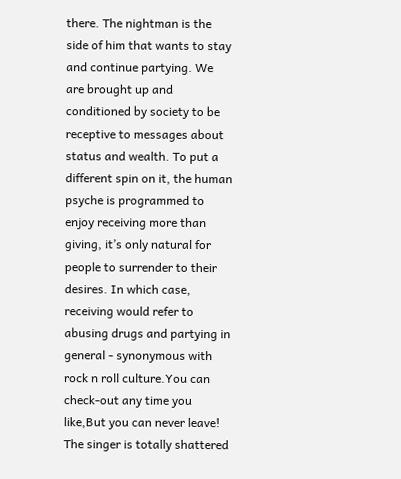there. The nightman is the side of him that wants to stay and continue partying. We are brought up and conditioned by society to be receptive to messages about status and wealth. To put a different spin on it, the human psyche is programmed to enjoy receiving more than giving, it’s only natural for people to surrender to their desires. In which case, receiving would refer to abusing drugs and partying in general - synonymous with rock n roll culture.You can check-out any time you like,But you can never leave!  The singer is totally shattered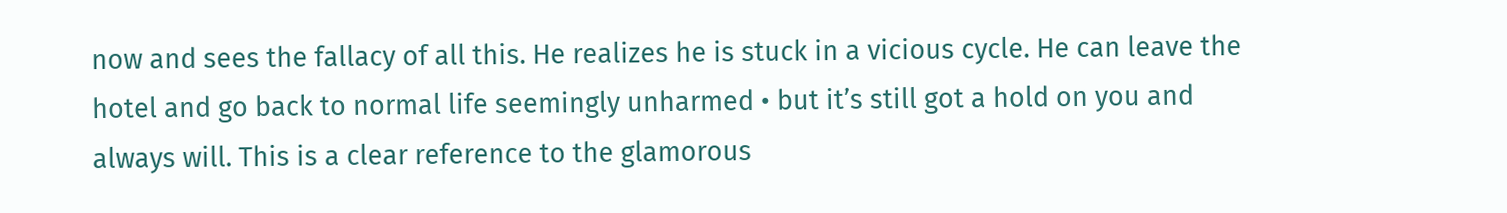now and sees the fallacy of all this. He realizes he is stuck in a vicious cycle. He can leave the hotel and go back to normal life seemingly unharmed • but it’s still got a hold on you and always will. This is a clear reference to the glamorous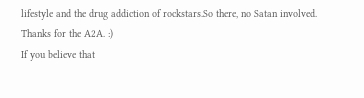lifestyle and the drug addiction of rockstars.So there, no Satan involved. Thanks for the A2A. :)
If you believe that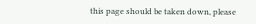this page should be taken down, please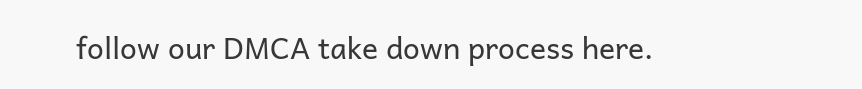follow our DMCA take down process here.